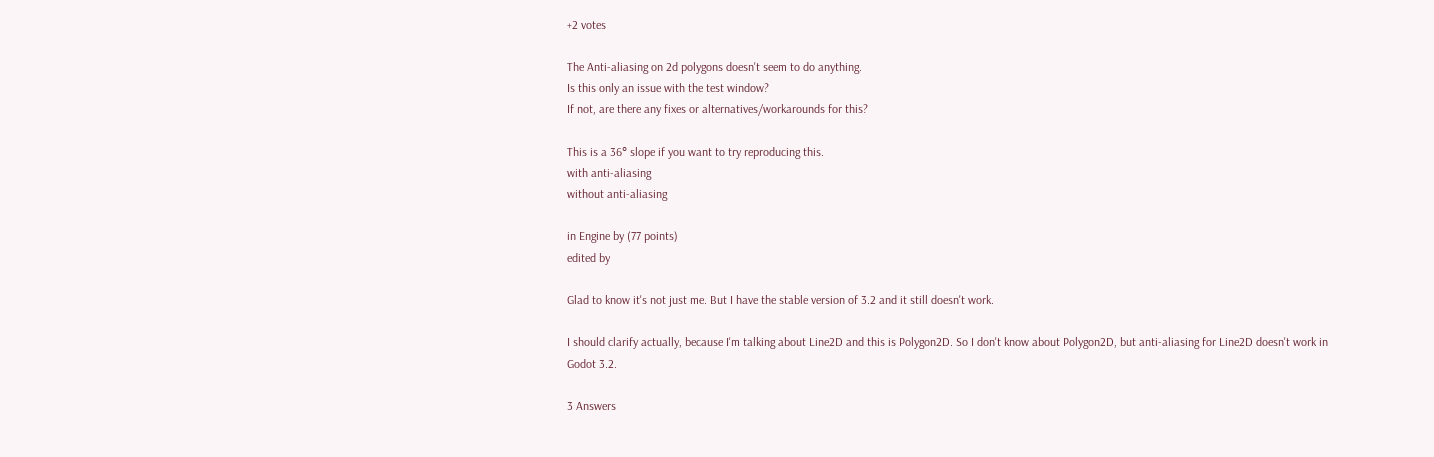+2 votes

The Anti-aliasing on 2d polygons doesn't seem to do anything.
Is this only an issue with the test window?
If not, are there any fixes or alternatives/workarounds for this?

This is a 36° slope if you want to try reproducing this.
with anti-aliasing
without anti-aliasing

in Engine by (77 points)
edited by

Glad to know it's not just me. But I have the stable version of 3.2 and it still doesn't work.

I should clarify actually, because I'm talking about Line2D and this is Polygon2D. So I don't know about Polygon2D, but anti-aliasing for Line2D doesn't work in Godot 3.2.

3 Answers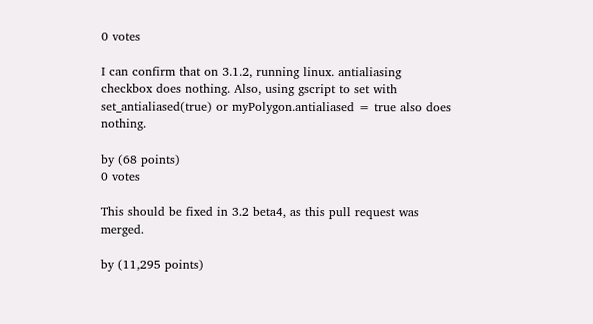0 votes

I can confirm that on 3.1.2, running linux. antialiasing checkbox does nothing. Also, using gscript to set with set_antialiased(true) or myPolygon.antialiased = true also does nothing.

by (68 points)
0 votes

This should be fixed in 3.2 beta4, as this pull request was merged.

by (11,295 points)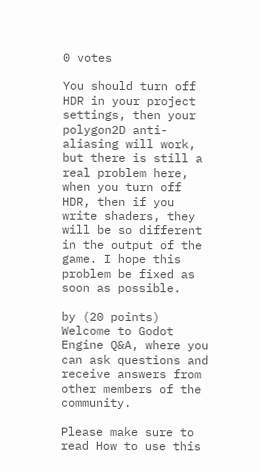0 votes

You should turn off HDR in your project settings, then your polygon2D anti-aliasing will work, but there is still a real problem here, when you turn off HDR, then if you write shaders, they will be so different in the output of the game. I hope this problem be fixed as soon as possible.

by (20 points)
Welcome to Godot Engine Q&A, where you can ask questions and receive answers from other members of the community.

Please make sure to read How to use this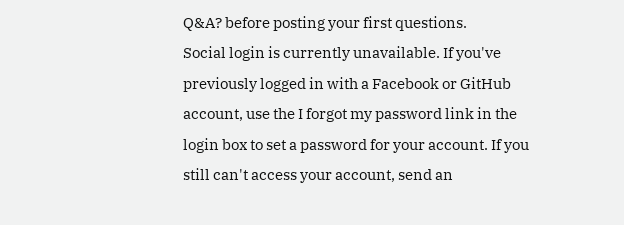Q&A? before posting your first questions.
Social login is currently unavailable. If you've previously logged in with a Facebook or GitHub account, use the I forgot my password link in the login box to set a password for your account. If you still can't access your account, send an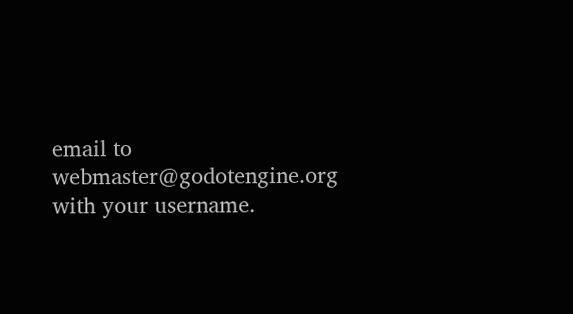email to webmaster@godotengine.org with your username.